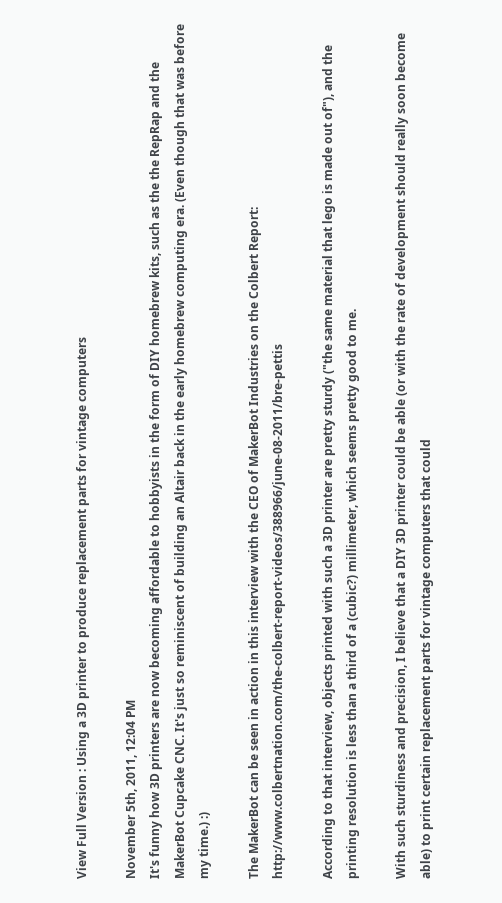View Full Version : Using a 3D printer to produce replacement parts for vintage computers

November 5th, 2011, 12:04 PM
It's funny how 3D printers are now becoming affordable to hobbyists in the form of DIY homebrew kits, such as the the RepRap and the MakerBot Cupcake CNC. It's just so reminiscent of building an Altair back in the early homebrew computing era. (Even though that was before my time.) :)

The MakerBot can be seen in action in this interview with the CEO of MakerBot Industries on the Colbert Report: http://www.colbertnation.com/the-colbert-report-videos/388966/june-08-2011/bre-pettis

According to that interview, objects printed with such a 3D printer are pretty sturdy ("the same material that lego is made out of"), and the printing resolution is less than a third of a (cubic?) millimeter, which seems pretty good to me.

With such sturdiness and precision, I believe that a DIY 3D printer could be able (or with the rate of development should really soon become able) to print certain replacement parts for vintage computers that could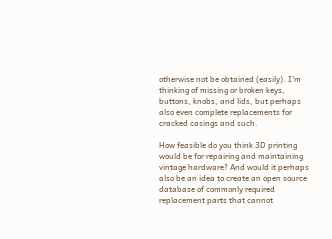otherwise not be obtained (easily). I'm thinking of missing or broken keys, buttons, knobs, and lids, but perhaps also even complete replacements for cracked casings and such.

How feasible do you think 3D printing would be for repairing and maintaining vintage hardware? And would it perhaps also be an idea to create an open source database of commonly required replacement parts that cannot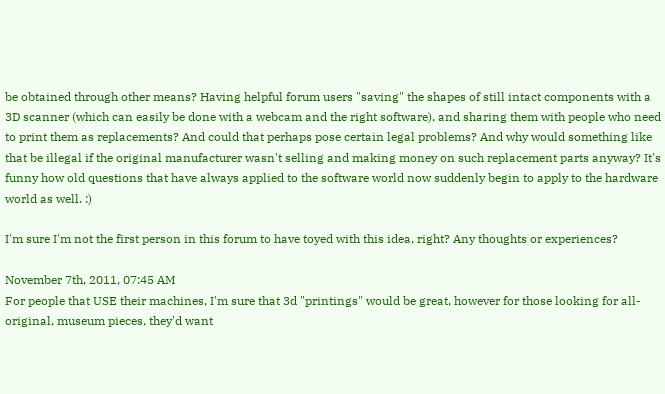be obtained through other means? Having helpful forum users "saving" the shapes of still intact components with a 3D scanner (which can easily be done with a webcam and the right software), and sharing them with people who need to print them as replacements? And could that perhaps pose certain legal problems? And why would something like that be illegal if the original manufacturer wasn't selling and making money on such replacement parts anyway? It's funny how old questions that have always applied to the software world now suddenly begin to apply to the hardware world as well. :)

I'm sure I'm not the first person in this forum to have toyed with this idea, right? Any thoughts or experiences?

November 7th, 2011, 07:45 AM
For people that USE their machines, I'm sure that 3d "printings" would be great, however for those looking for all-original, museum pieces, they'd want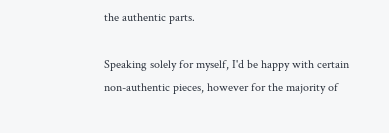the authentic parts.

Speaking solely for myself, I'd be happy with certain non-authentic pieces, however for the majority of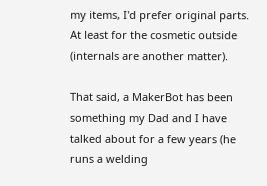my items, I'd prefer original parts. At least for the cosmetic outside (internals are another matter).

That said, a MakerBot has been something my Dad and I have talked about for a few years (he runs a welding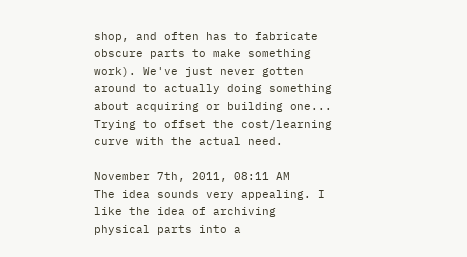shop, and often has to fabricate obscure parts to make something work). We've just never gotten around to actually doing something about acquiring or building one... Trying to offset the cost/learning curve with the actual need.

November 7th, 2011, 08:11 AM
The idea sounds very appealing. I like the idea of archiving physical parts into a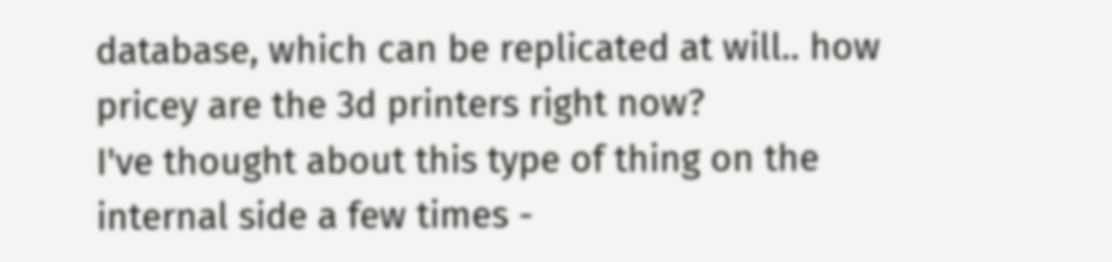database, which can be replicated at will.. how pricey are the 3d printers right now?
I've thought about this type of thing on the internal side a few times -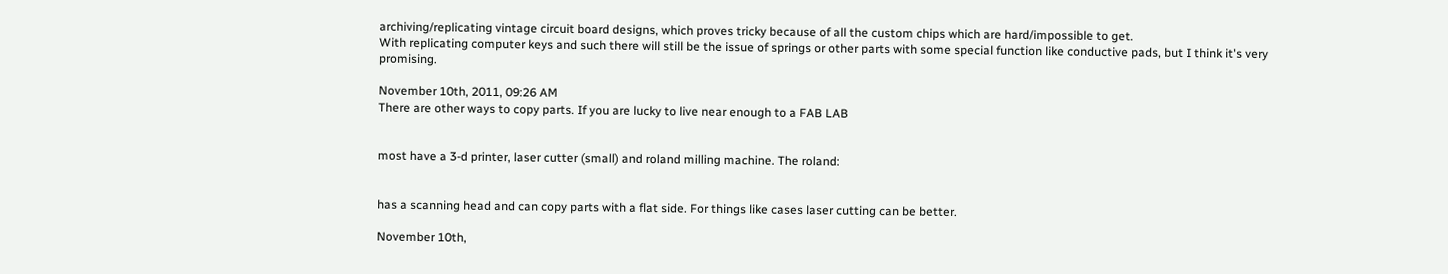archiving/replicating vintage circuit board designs, which proves tricky because of all the custom chips which are hard/impossible to get.
With replicating computer keys and such there will still be the issue of springs or other parts with some special function like conductive pads, but I think it's very promising.

November 10th, 2011, 09:26 AM
There are other ways to copy parts. If you are lucky to live near enough to a FAB LAB


most have a 3-d printer, laser cutter (small) and roland milling machine. The roland:


has a scanning head and can copy parts with a flat side. For things like cases laser cutting can be better.

November 10th,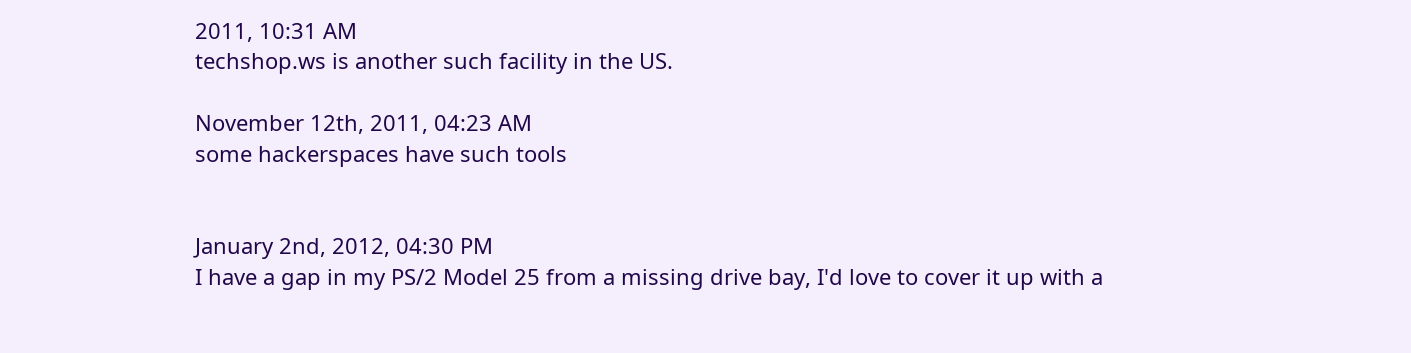2011, 10:31 AM
techshop.ws is another such facility in the US.

November 12th, 2011, 04:23 AM
some hackerspaces have such tools


January 2nd, 2012, 04:30 PM
I have a gap in my PS/2 Model 25 from a missing drive bay, I'd love to cover it up with a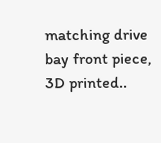matching drive bay front piece, 3D printed..